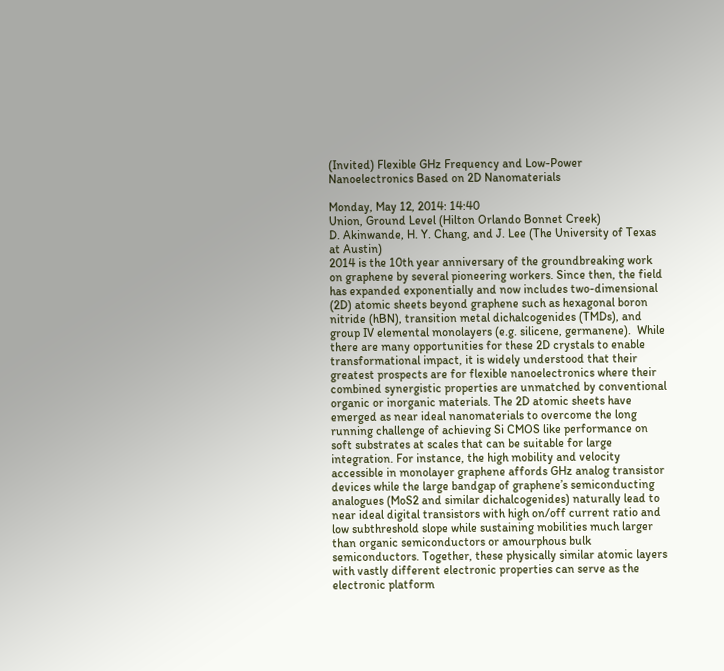(Invited) Flexible GHz Frequency and Low-Power Nanoelectronics Based on 2D Nanomaterials

Monday, May 12, 2014: 14:40
Union, Ground Level (Hilton Orlando Bonnet Creek)
D. Akinwande, H. Y. Chang, and J. Lee (The University of Texas at Austin)
2014 is the 10th year anniversary of the groundbreaking work on graphene by several pioneering workers. Since then, the field has expanded exponentially and now includes two-dimensional (2D) atomic sheets beyond graphene such as hexagonal boron nitride (hBN), transition metal dichalcogenides (TMDs), and group IV elemental monolayers (e.g. silicene, germanene).  While there are many opportunities for these 2D crystals to enable transformational impact, it is widely understood that their greatest prospects are for flexible nanoelectronics where their combined synergistic properties are unmatched by conventional organic or inorganic materials. The 2D atomic sheets have emerged as near ideal nanomaterials to overcome the long running challenge of achieving Si CMOS like performance on soft substrates at scales that can be suitable for large integration. For instance, the high mobility and velocity accessible in monolayer graphene affords GHz analog transistor devices while the large bandgap of graphene’s semiconducting analogues (MoS2 and similar dichalcogenides) naturally lead to near ideal digital transistors with high on/off current ratio and low subthreshold slope while sustaining mobilities much larger than organic semiconductors or amourphous bulk semiconductors. Together, these physically similar atomic layers with vastly different electronic properties can serve as the electronic platform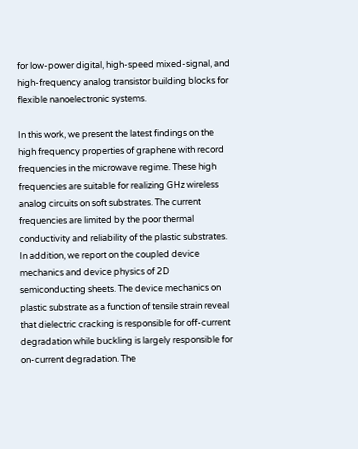for low-power digital, high-speed mixed-signal, and high-frequency analog transistor building blocks for flexible nanoelectronic systems.

In this work, we present the latest findings on the high frequency properties of graphene with record frequencies in the microwave regime. These high frequencies are suitable for realizing GHz wireless analog circuits on soft substrates. The current frequencies are limited by the poor thermal conductivity and reliability of the plastic substrates. In addition, we report on the coupled device mechanics and device physics of 2D semiconducting sheets. The device mechanics on plastic substrate as a function of tensile strain reveal that dielectric cracking is responsible for off-current degradation while buckling is largely responsible for on-current degradation. The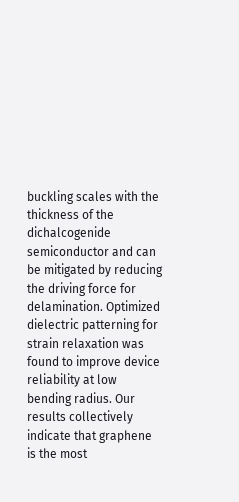buckling scales with the thickness of the dichalcogenide semiconductor and can be mitigated by reducing the driving force for delamination. Optimized dielectric patterning for strain relaxation was found to improve device reliability at low bending radius. Our results collectively indicate that graphene is the most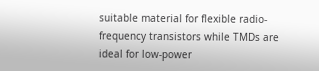suitable material for flexible radio-frequency transistors while TMDs are ideal for low-power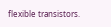flexible transistors.